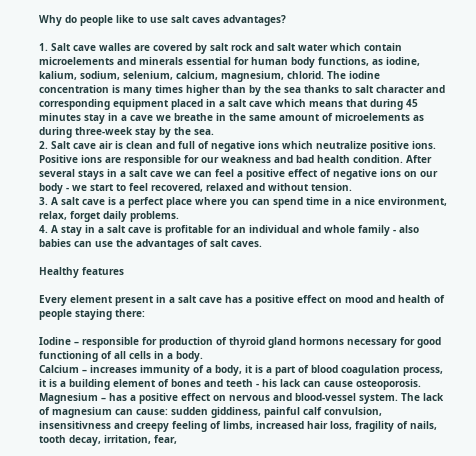Why do people like to use salt caves advantages?

1. Salt cave walles are covered by salt rock and salt water which contain microelements and minerals essential for human body functions, as iodine, kalium, sodium, selenium, calcium, magnesium, chlorid. The iodine concentration is many times higher than by the sea thanks to salt character and corresponding equipment placed in a salt cave which means that during 45 minutes stay in a cave we breathe in the same amount of microelements as during three-week stay by the sea.
2. Salt cave air is clean and full of negative ions which neutralize positive ions. Positive ions are responsible for our weakness and bad health condition. After several stays in a salt cave we can feel a positive effect of negative ions on our body - we start to feel recovered, relaxed and without tension.
3. A salt cave is a perfect place where you can spend time in a nice environment, relax, forget daily problems.
4. A stay in a salt cave is profitable for an individual and whole family - also babies can use the advantages of salt caves.

Healthy features

Every element present in a salt cave has a positive effect on mood and health of people staying there:

Iodine – responsible for production of thyroid gland hormons necessary for good functioning of all cells in a body.
Calcium – increases immunity of a body, it is a part of blood coagulation process, it is a building element of bones and teeth - his lack can cause osteoporosis.
Magnesium – has a positive effect on nervous and blood-vessel system. The lack of magnesium can cause: sudden giddiness, painful calf convulsion, insensitivness and creepy feeling of limbs, increased hair loss, fragility of nails, tooth decay, irritation, fear,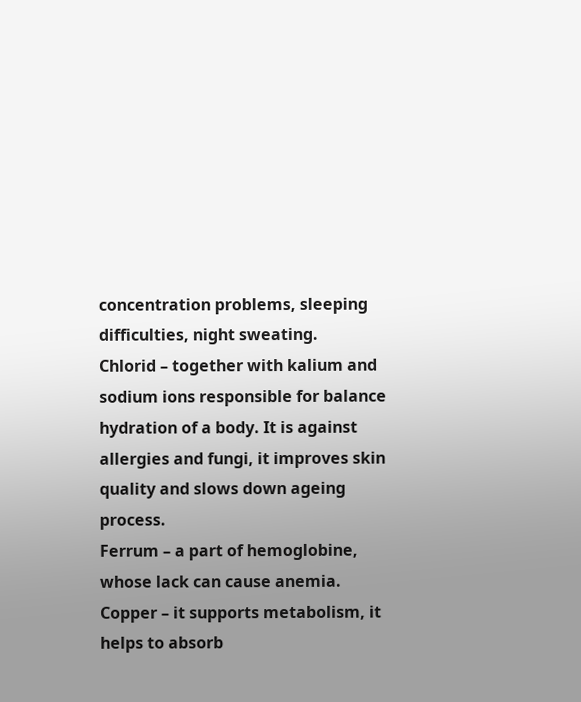concentration problems, sleeping difficulties, night sweating.
Chlorid – together with kalium and sodium ions responsible for balance hydration of a body. It is against allergies and fungi, it improves skin quality and slows down ageing process.
Ferrum – a part of hemoglobine, whose lack can cause anemia.
Copper – it supports metabolism, it helps to absorb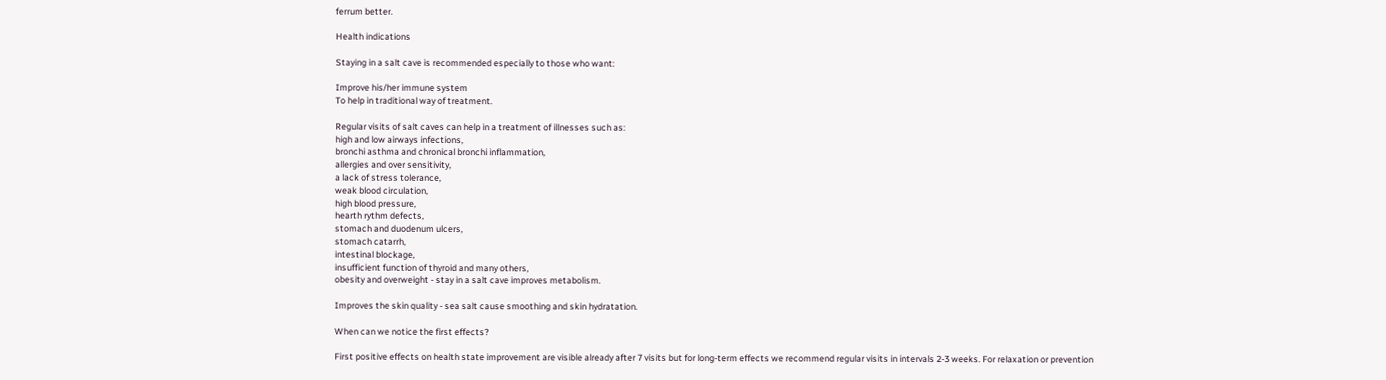ferrum better.

Health indications

Staying in a salt cave is recommended especially to those who want:

Improve his/her immune system
To help in traditional way of treatment.

Regular visits of salt caves can help in a treatment of illnesses such as:
high and low airways infections,
bronchi asthma and chronical bronchi inflammation,
allergies and over sensitivity,
a lack of stress tolerance,
weak blood circulation,
high blood pressure,
hearth rythm defects,
stomach and duodenum ulcers,
stomach catarrh,
intestinal blockage,
insufficient function of thyroid and many others,
obesity and overweight - stay in a salt cave improves metabolism.

Improves the skin quality - sea salt cause smoothing and skin hydratation.

When can we notice the first effects?

First positive effects on health state improvement are visible already after 7 visits but for long-term effects we recommend regular visits in intervals 2-3 weeks. For relaxation or prevention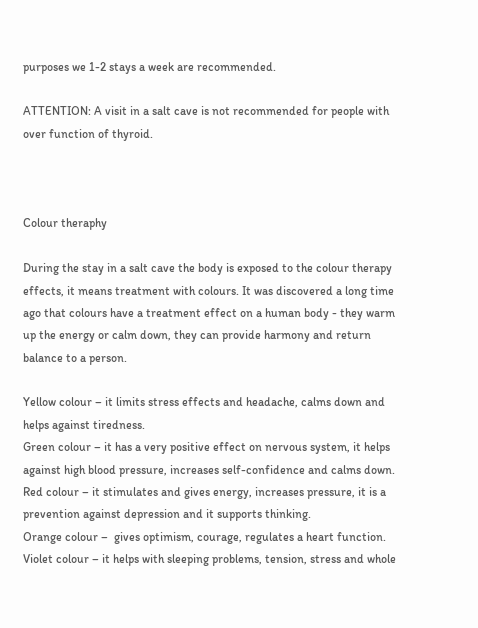purposes we 1-2 stays a week are recommended.

ATTENTION: A visit in a salt cave is not recommended for people with over function of thyroid.



Colour theraphy

During the stay in a salt cave the body is exposed to the colour therapy effects, it means treatment with colours. It was discovered a long time ago that colours have a treatment effect on a human body - they warm up the energy or calm down, they can provide harmony and return balance to a person.

Yellow colour – it limits stress effects and headache, calms down and helps against tiredness.
Green colour – it has a very positive effect on nervous system, it helps against high blood pressure, increases self-confidence and calms down.
Red colour – it stimulates and gives energy, increases pressure, it is a prevention against depression and it supports thinking.
Orange colour –  gives optimism, courage, regulates a heart function.
Violet colour – it helps with sleeping problems, tension, stress and whole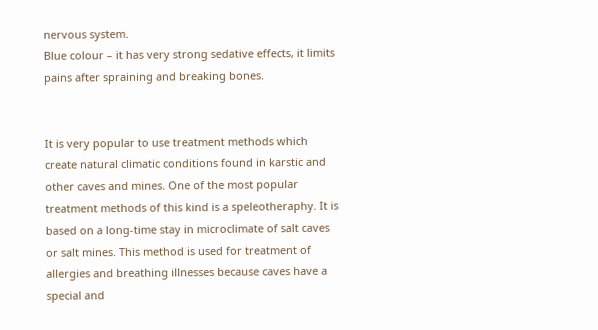nervous system.
Blue colour – it has very strong sedative effects, it limits pains after spraining and breaking bones.


It is very popular to use treatment methods which create natural climatic conditions found in karstic and other caves and mines. One of the most popular treatment methods of this kind is a speleotheraphy. It is based on a long-time stay in microclimate of salt caves or salt mines. This method is used for treatment of allergies and breathing illnesses because caves have a special and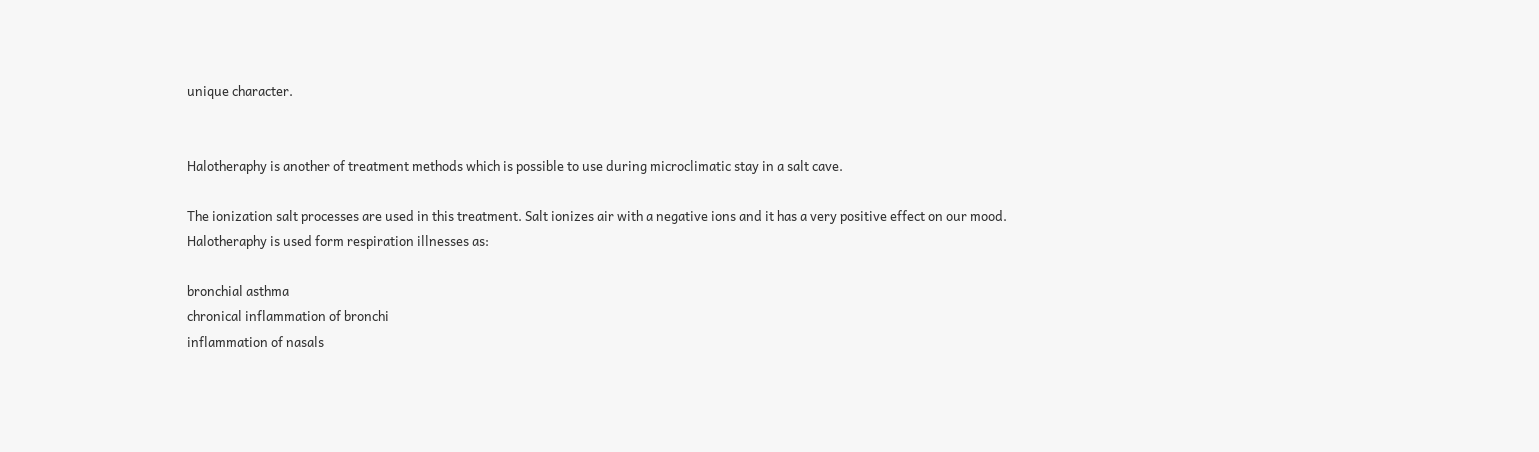unique character.


Halotheraphy is another of treatment methods which is possible to use during microclimatic stay in a salt cave.

The ionization salt processes are used in this treatment. Salt ionizes air with a negative ions and it has a very positive effect on our mood. Halotheraphy is used form respiration illnesses as:

bronchial asthma
chronical inflammation of bronchi
inflammation of nasals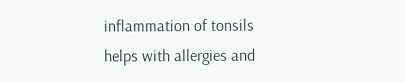inflammation of tonsils
helps with allergies and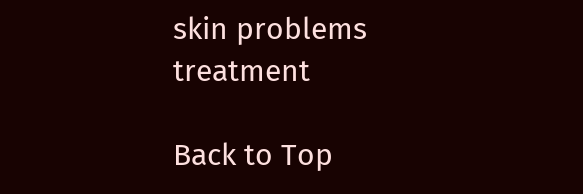skin problems treatment

Back to Top